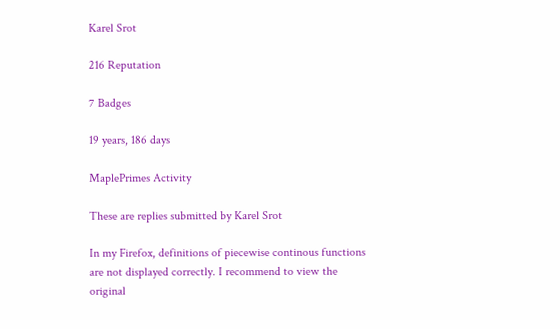Karel Srot

216 Reputation

7 Badges

19 years, 186 days

MaplePrimes Activity

These are replies submitted by Karel Srot

In my Firefox, definitions of piecewise continous functions are not displayed correctly. I recommend to view the original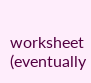worksheet (eventually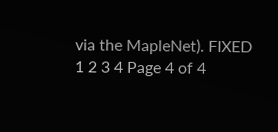via the MapleNet). FIXED
1 2 3 4 Page 4 of 4